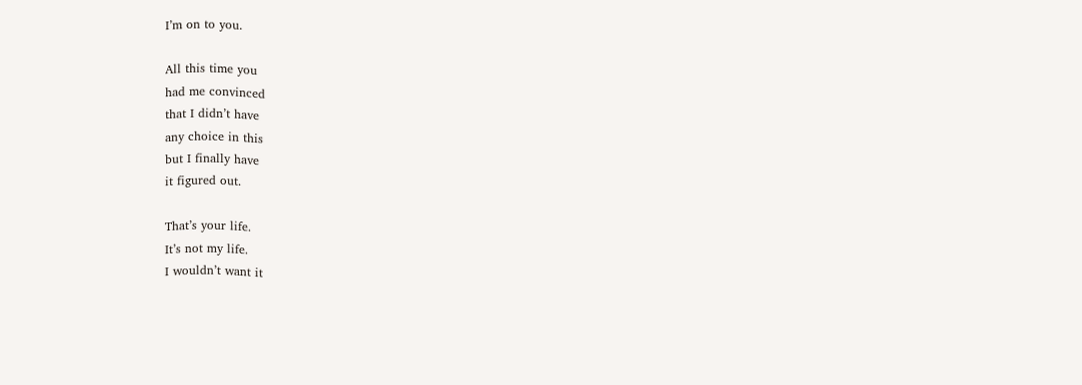I’m on to you.

All this time you
had me convinced
that I didn’t have
any choice in this
but I finally have
it figured out.

That’s your life.
It’s not my life.
I wouldn’t want it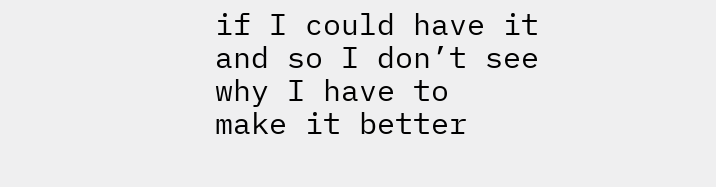if I could have it
and so I don’t see
why I have to
make it better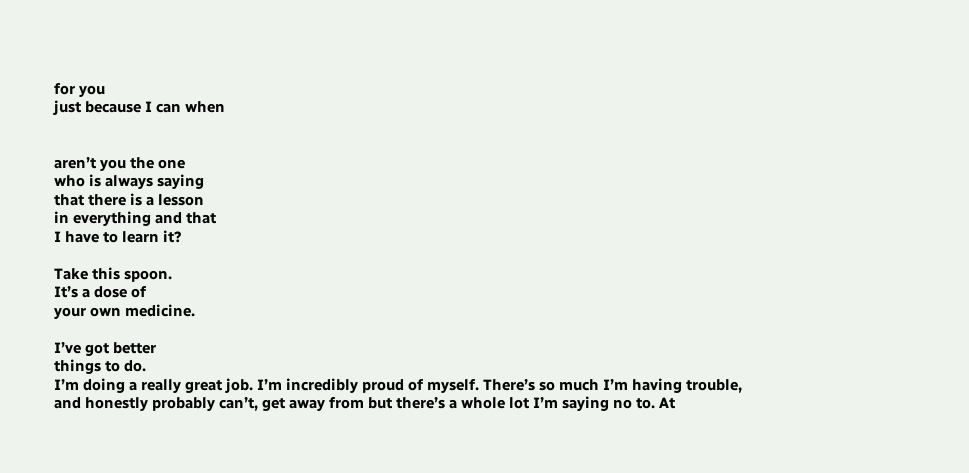for you
just because I can when


aren’t you the one
who is always saying
that there is a lesson
in everything and that
I have to learn it?

Take this spoon.
It’s a dose of
your own medicine.

I’ve got better
things to do.
I’m doing a really great job. I’m incredibly proud of myself. There’s so much I’m having trouble, and honestly probably can’t, get away from but there’s a whole lot I’m saying no to. At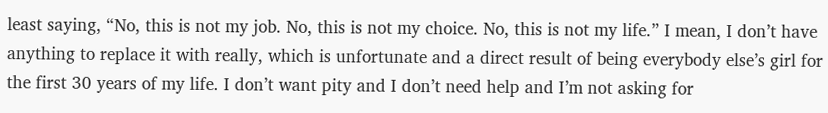least saying, “No, this is not my job. No, this is not my choice. No, this is not my life.” I mean, I don’t have anything to replace it with really, which is unfortunate and a direct result of being everybody else’s girl for the first 30 years of my life. I don’t want pity and I don’t need help and I’m not asking for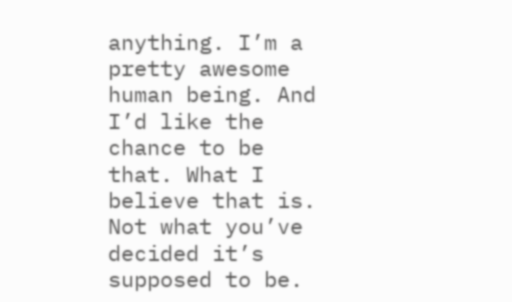anything. I’m a pretty awesome human being. And I’d like the chance to be that. What I believe that is. Not what you’ve decided it’s supposed to be.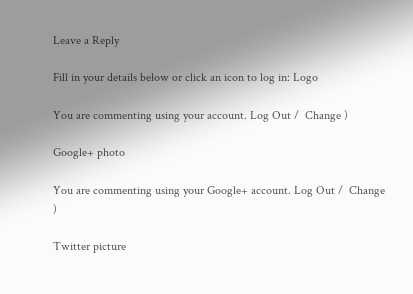Leave a Reply

Fill in your details below or click an icon to log in: Logo

You are commenting using your account. Log Out /  Change )

Google+ photo

You are commenting using your Google+ account. Log Out /  Change )

Twitter picture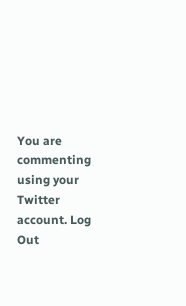You are commenting using your Twitter account. Log Out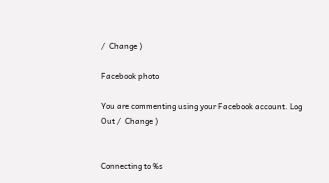/  Change )

Facebook photo

You are commenting using your Facebook account. Log Out /  Change )


Connecting to %s